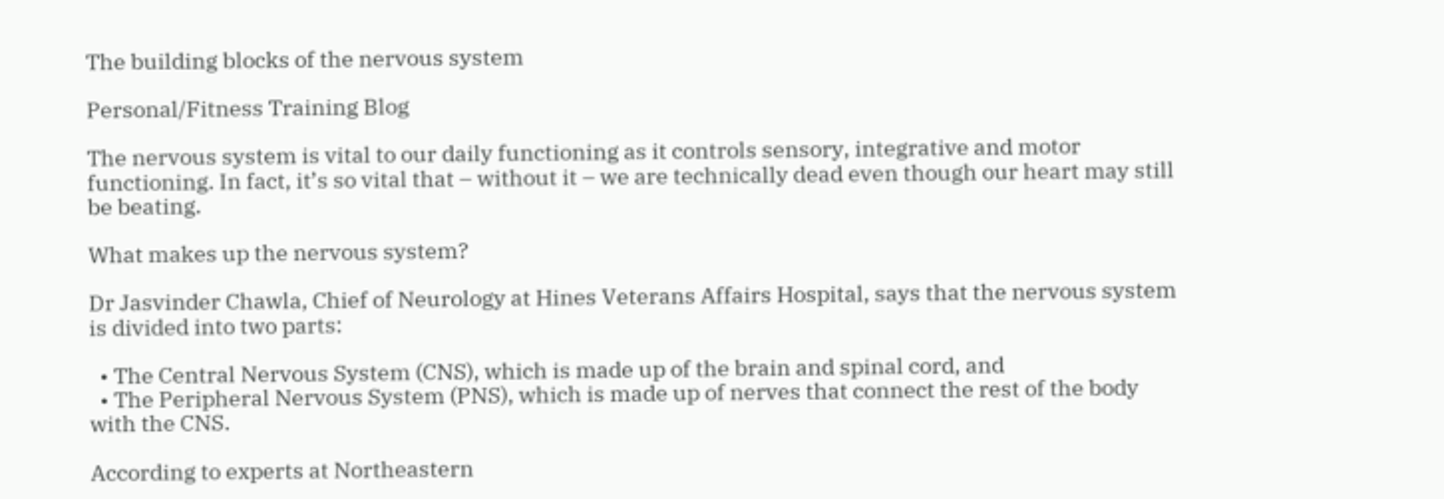The building blocks of the nervous system

Personal/Fitness Training Blog

The nervous system is vital to our daily functioning as it controls sensory, integrative and motor functioning. In fact, it’s so vital that – without it – we are technically dead even though our heart may still be beating.

What makes up the nervous system?

Dr Jasvinder Chawla, Chief of Neurology at Hines Veterans Affairs Hospital, says that the nervous system is divided into two parts:

  • The Central Nervous System (CNS), which is made up of the brain and spinal cord, and
  • The Peripheral Nervous System (PNS), which is made up of nerves that connect the rest of the body with the CNS.

According to experts at Northeastern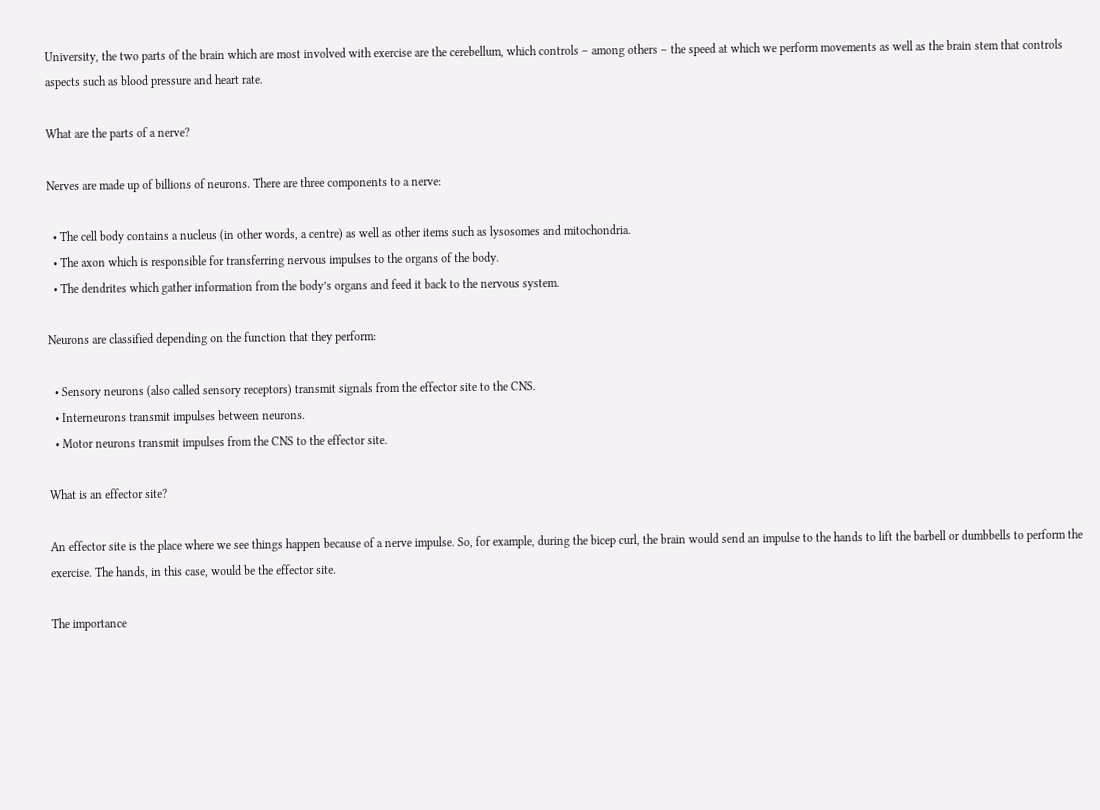University, the two parts of the brain which are most involved with exercise are the cerebellum, which controls – among others – the speed at which we perform movements as well as the brain stem that controls aspects such as blood pressure and heart rate.

What are the parts of a nerve?

Nerves are made up of billions of neurons. There are three components to a nerve:

  • The cell body contains a nucleus (in other words, a centre) as well as other items such as lysosomes and mitochondria.
  • The axon which is responsible for transferring nervous impulses to the organs of the body.
  • The dendrites which gather information from the body’s organs and feed it back to the nervous system.

Neurons are classified depending on the function that they perform:

  • Sensory neurons (also called sensory receptors) transmit signals from the effector site to the CNS.
  • Interneurons transmit impulses between neurons.
  • Motor neurons transmit impulses from the CNS to the effector site.

What is an effector site?

An effector site is the place where we see things happen because of a nerve impulse. So, for example, during the bicep curl, the brain would send an impulse to the hands to lift the barbell or dumbbells to perform the exercise. The hands, in this case, would be the effector site.

The importance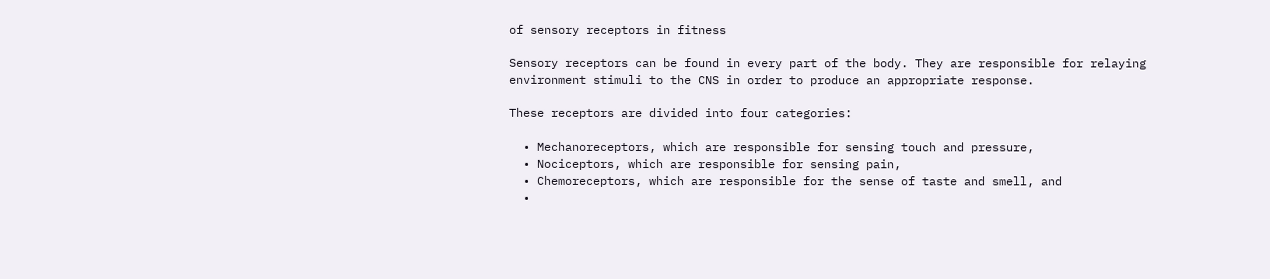of sensory receptors in fitness

Sensory receptors can be found in every part of the body. They are responsible for relaying environment stimuli to the CNS in order to produce an appropriate response.

These receptors are divided into four categories:

  • Mechanoreceptors, which are responsible for sensing touch and pressure,
  • Nociceptors, which are responsible for sensing pain,
  • Chemoreceptors, which are responsible for the sense of taste and smell, and
  •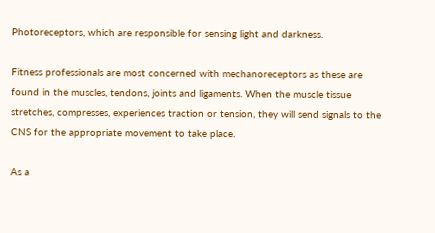Photoreceptors, which are responsible for sensing light and darkness.

Fitness professionals are most concerned with mechanoreceptors as these are found in the muscles, tendons, joints and ligaments. When the muscle tissue stretches, compresses, experiences traction or tension, they will send signals to the CNS for the appropriate movement to take place.

As a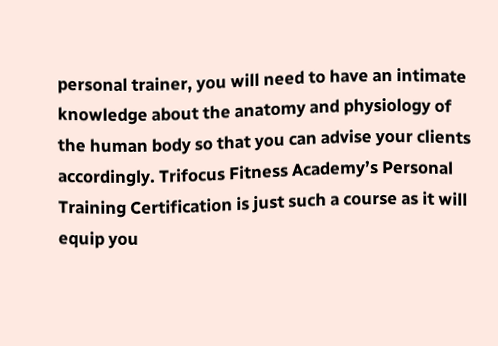personal trainer, you will need to have an intimate knowledge about the anatomy and physiology of the human body so that you can advise your clients accordingly. Trifocus Fitness Academy’s Personal Training Certification is just such a course as it will equip you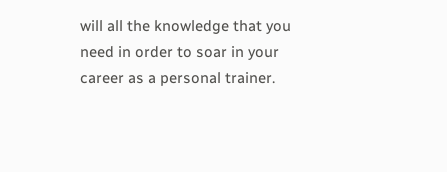will all the knowledge that you need in order to soar in your career as a personal trainer.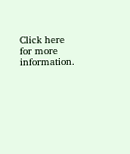Click here for more information.